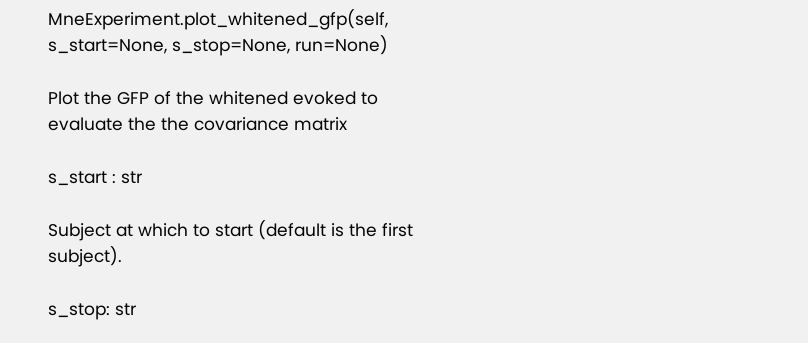MneExperiment.plot_whitened_gfp(self, s_start=None, s_stop=None, run=None)

Plot the GFP of the whitened evoked to evaluate the the covariance matrix

s_start : str

Subject at which to start (default is the first subject).

s_stop: str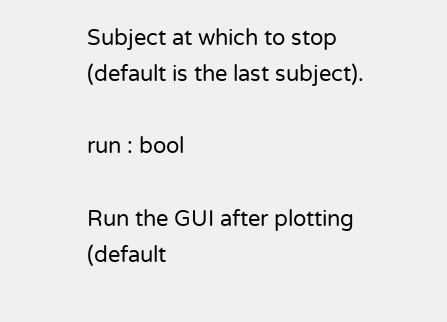Subject at which to stop (default is the last subject).

run : bool

Run the GUI after plotting (default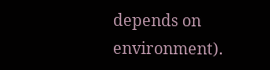depends on environment).